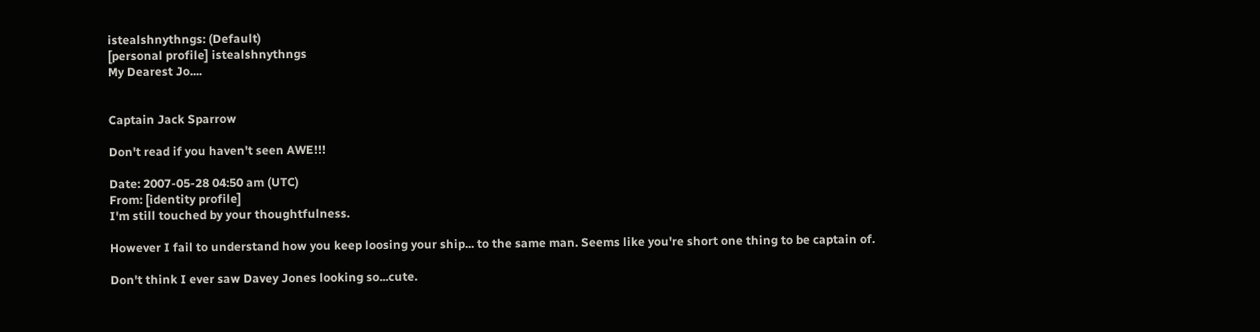istealshnythngs: (Default)
[personal profile] istealshnythngs
My Dearest Jo....


Captain Jack Sparrow

Don't read if you haven't seen AWE!!!

Date: 2007-05-28 04:50 am (UTC)
From: [identity profile]
I'm still touched by your thoughtfulness.

However I fail to understand how you keep loosing your ship... to the same man. Seems like you're short one thing to be captain of.

Don't think I ever saw Davey Jones looking so...cute.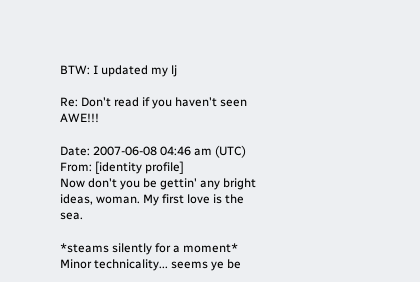BTW: I updated my lj

Re: Don't read if you haven't seen AWE!!!

Date: 2007-06-08 04:46 am (UTC)
From: [identity profile]
Now don't you be gettin' any bright ideas, woman. My first love is the sea.

*steams silently for a moment* Minor technicality... seems ye be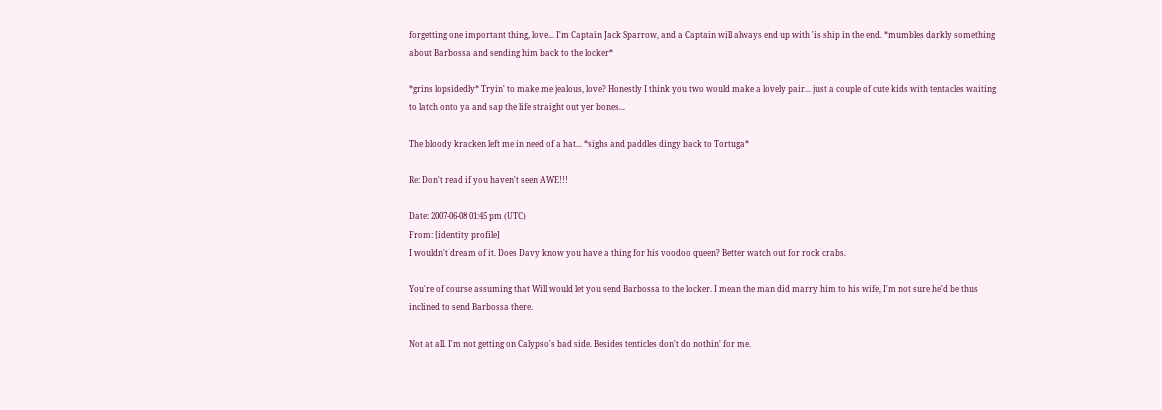forgetting one important thing, love... I'm Captain Jack Sparrow, and a Captain will always end up with 'is ship in the end. *mumbles darkly something about Barbossa and sending him back to the locker*

*grins lopsidedly* Tryin' to make me jealous, love? Honestly I think you two would make a lovely pair... just a couple of cute kids with tentacles waiting to latch onto ya and sap the life straight out yer bones...

The bloody kracken left me in need of a hat... *sighs and paddles dingy back to Tortuga*

Re: Don't read if you haven't seen AWE!!!

Date: 2007-06-08 01:45 pm (UTC)
From: [identity profile]
I wouldn't dream of it. Does Davy know you have a thing for his voodoo queen? Better watch out for rock crabs.

You're of course assuming that Will would let you send Barbossa to the locker. I mean the man did marry him to his wife, I'm not sure he'd be thus inclined to send Barbossa there.

Not at all. I'm not getting on Calypso's bad side. Besides tenticles don't do nothin' for me.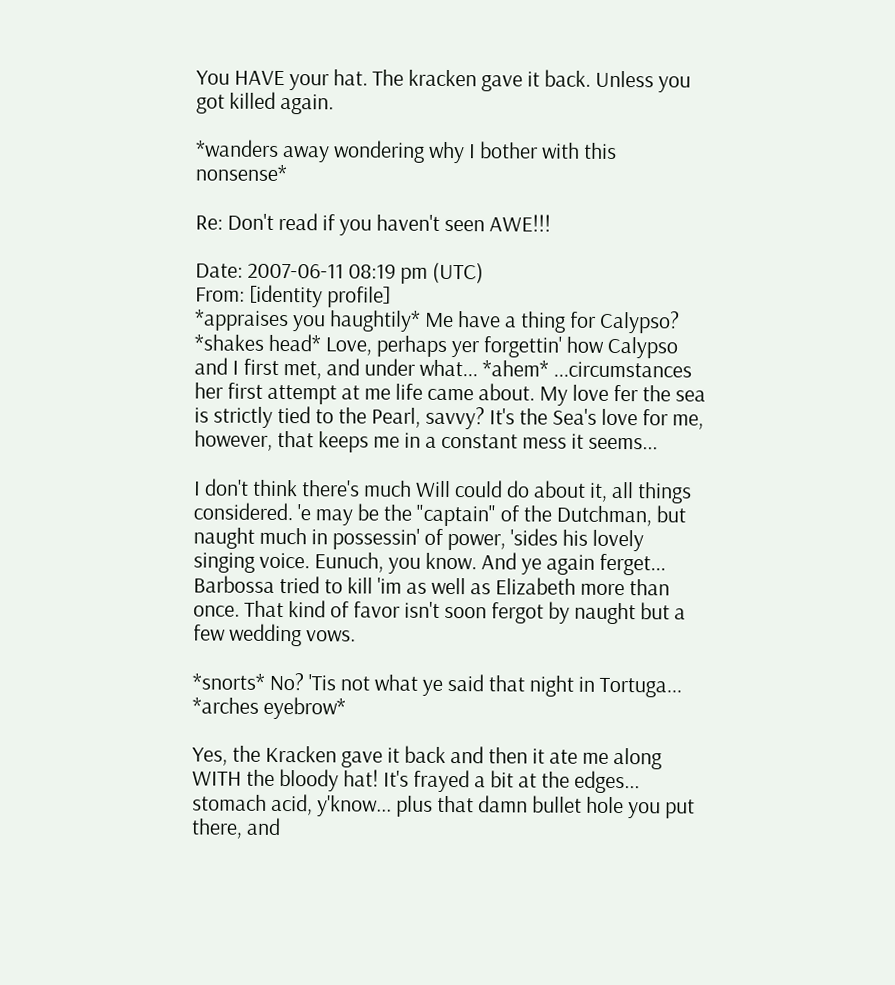You HAVE your hat. The kracken gave it back. Unless you got killed again.

*wanders away wondering why I bother with this nonsense*

Re: Don't read if you haven't seen AWE!!!

Date: 2007-06-11 08:19 pm (UTC)
From: [identity profile]
*appraises you haughtily* Me have a thing for Calypso? *shakes head* Love, perhaps yer forgettin' how Calypso and I first met, and under what... *ahem* ...circumstances her first attempt at me life came about. My love fer the sea is strictly tied to the Pearl, savvy? It's the Sea's love for me, however, that keeps me in a constant mess it seems...

I don't think there's much Will could do about it, all things considered. 'e may be the "captain" of the Dutchman, but naught much in possessin' of power, 'sides his lovely singing voice. Eunuch, you know. And ye again ferget... Barbossa tried to kill 'im as well as Elizabeth more than once. That kind of favor isn't soon fergot by naught but a few wedding vows.

*snorts* No? 'Tis not what ye said that night in Tortuga... *arches eyebrow*

Yes, the Kracken gave it back and then it ate me along WITH the bloody hat! It's frayed a bit at the edges... stomach acid, y'know... plus that damn bullet hole you put there, and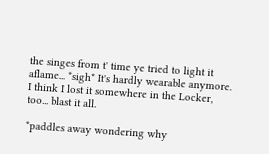the singes from t' time ye tried to light it aflame... *sigh* It's hardly wearable anymore. I think I lost it somewhere in the Locker, too... blast it all.

*paddles away wondering why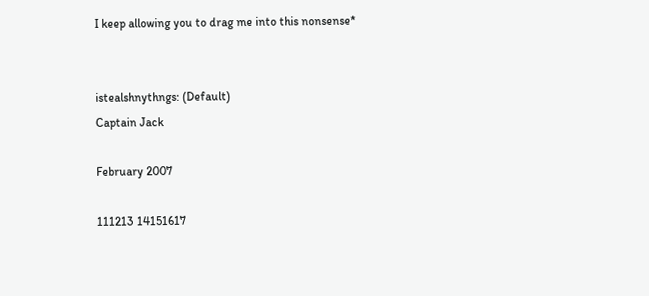I keep allowing you to drag me into this nonsense*


istealshnythngs: (Default)
Captain Jack

February 2007

111213 14151617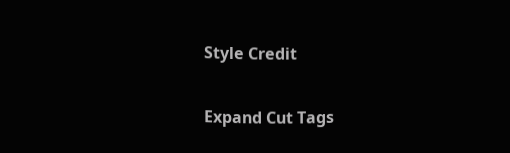Style Credit

Expand Cut Tags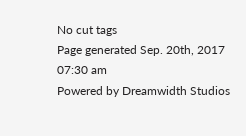No cut tags
Page generated Sep. 20th, 2017 07:30 am
Powered by Dreamwidth Studios